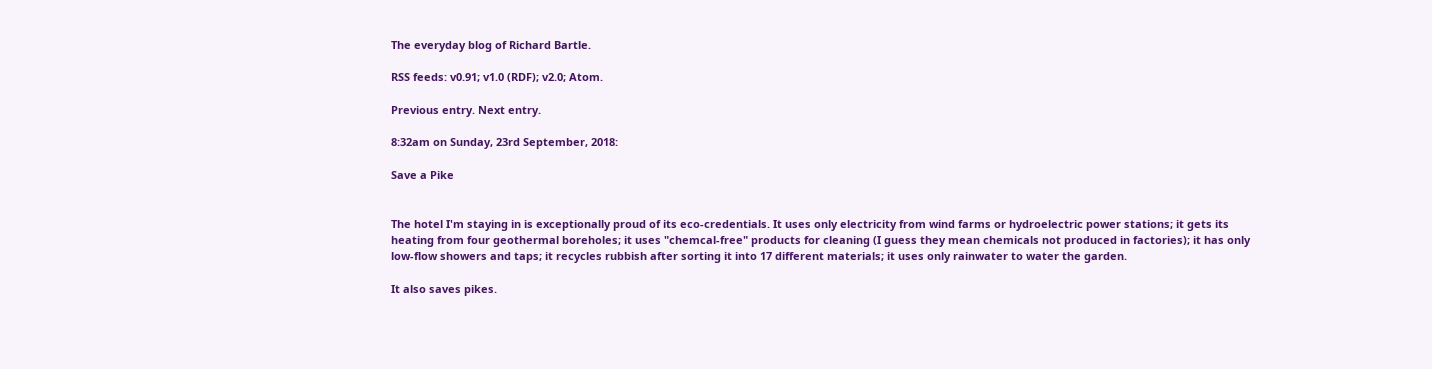The everyday blog of Richard Bartle.

RSS feeds: v0.91; v1.0 (RDF); v2.0; Atom.

Previous entry. Next entry.

8:32am on Sunday, 23rd September, 2018:

Save a Pike


The hotel I'm staying in is exceptionally proud of its eco-credentials. It uses only electricity from wind farms or hydroelectric power stations; it gets its heating from four geothermal boreholes; it uses "chemcal-free" products for cleaning (I guess they mean chemicals not produced in factories); it has only low-flow showers and taps; it recycles rubbish after sorting it into 17 different materials; it uses only rainwater to water the garden.

It also saves pikes.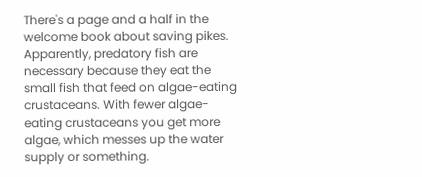There's a page and a half in the welcome book about saving pikes. Apparently, predatory fish are necessary because they eat the small fish that feed on algae-eating crustaceans. With fewer algae-eating crustaceans you get more algae, which messes up the water supply or something.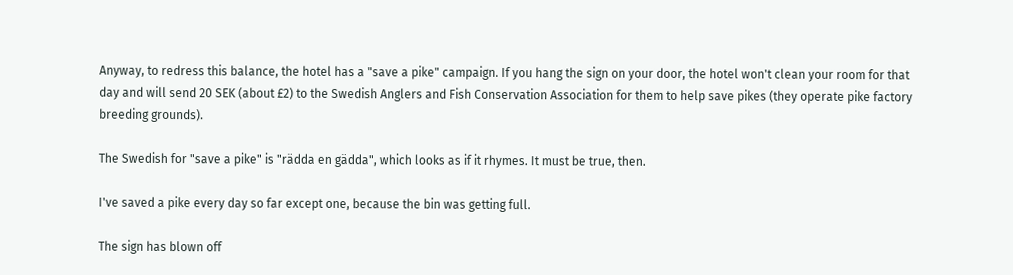Anyway, to redress this balance, the hotel has a "save a pike" campaign. If you hang the sign on your door, the hotel won't clean your room for that day and will send 20 SEK (about £2) to the Swedish Anglers and Fish Conservation Association for them to help save pikes (they operate pike factory breeding grounds).

The Swedish for "save a pike" is "rädda en gädda", which looks as if it rhymes. It must be true, then.

I've saved a pike every day so far except one, because the bin was getting full.

The sign has blown off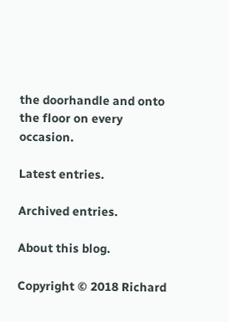the doorhandle and onto the floor on every occasion.

Latest entries.

Archived entries.

About this blog.

Copyright © 2018 Richard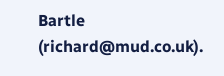Bartle (richard@mud.co.uk).